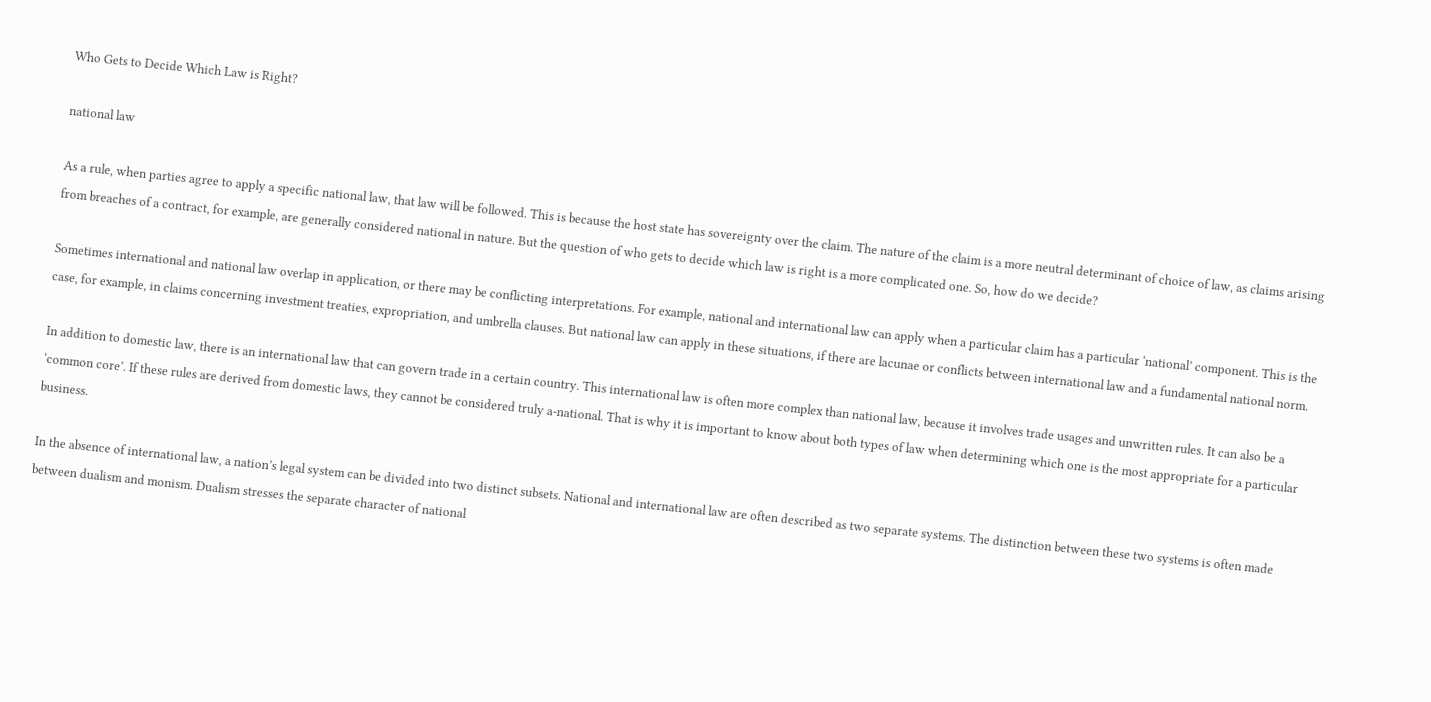Who Gets to Decide Which Law is Right?

national law

As a rule, when parties agree to apply a specific national law, that law will be followed. This is because the host state has sovereignty over the claim. The nature of the claim is a more neutral determinant of choice of law, as claims arising from breaches of a contract, for example, are generally considered national in nature. But the question of who gets to decide which law is right is a more complicated one. So, how do we decide?

Sometimes international and national law overlap in application, or there may be conflicting interpretations. For example, national and international law can apply when a particular claim has a particular ‘national’ component. This is the case, for example, in claims concerning investment treaties, expropriation, and umbrella clauses. But national law can apply in these situations, if there are lacunae or conflicts between international law and a fundamental national norm.

In addition to domestic law, there is an international law that can govern trade in a certain country. This international law is often more complex than national law, because it involves trade usages and unwritten rules. It can also be a ‘common core’. If these rules are derived from domestic laws, they cannot be considered truly a-national. That is why it is important to know about both types of law when determining which one is the most appropriate for a particular business.

In the absence of international law, a nation’s legal system can be divided into two distinct subsets. National and international law are often described as two separate systems. The distinction between these two systems is often made between dualism and monism. Dualism stresses the separate character of national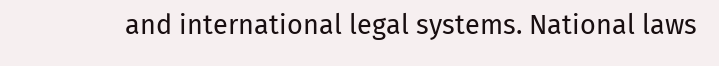and international legal systems. National laws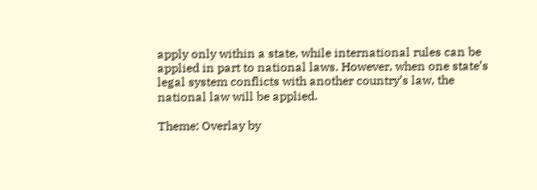apply only within a state, while international rules can be applied in part to national laws. However, when one state’s legal system conflicts with another country’s law, the national law will be applied.

Theme: Overlay by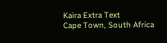Kaira Extra Text
Cape Town, South Africa